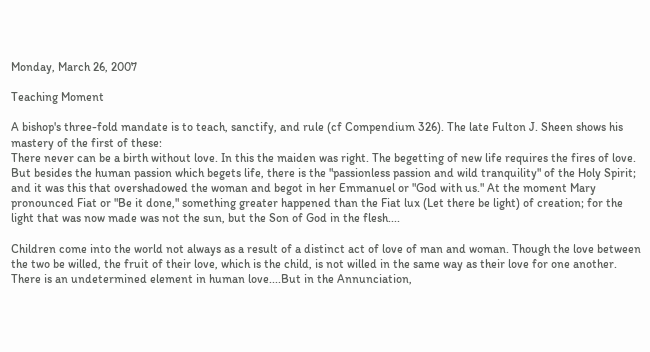Monday, March 26, 2007

Teaching Moment

A bishop's three-fold mandate is to teach, sanctify, and rule (cf Compendium 326). The late Fulton J. Sheen shows his mastery of the first of these:
There never can be a birth without love. In this the maiden was right. The begetting of new life requires the fires of love. But besides the human passion which begets life, there is the "passionless passion and wild tranquility" of the Holy Spirit; and it was this that overshadowed the woman and begot in her Emmanuel or "God with us." At the moment Mary pronounced Fiat or "Be it done," something greater happened than the Fiat lux (Let there be light) of creation; for the light that was now made was not the sun, but the Son of God in the flesh....

Children come into the world not always as a result of a distinct act of love of man and woman. Though the love between the two be willed, the fruit of their love, which is the child, is not willed in the same way as their love for one another. There is an undetermined element in human love....But in the Annunciation,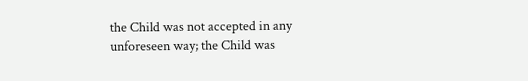the Child was not accepted in any unforeseen way; the Child was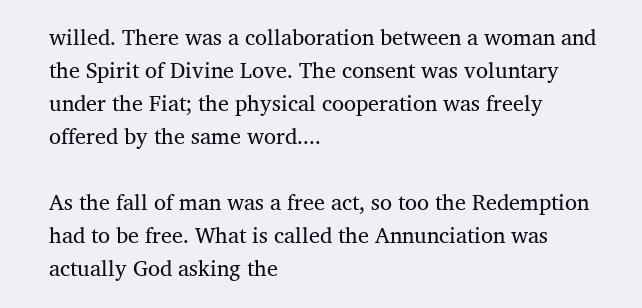willed. There was a collaboration between a woman and the Spirit of Divine Love. The consent was voluntary under the Fiat; the physical cooperation was freely offered by the same word....

As the fall of man was a free act, so too the Redemption had to be free. What is called the Annunciation was actually God asking the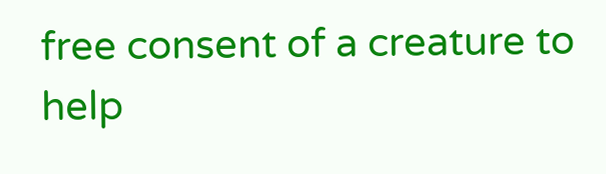free consent of a creature to help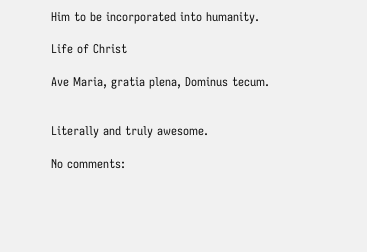Him to be incorporated into humanity.

Life of Christ

Ave Maria, gratia plena, Dominus tecum.


Literally and truly awesome.

No comments: